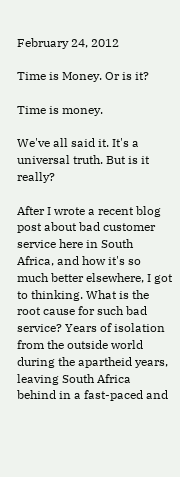February 24, 2012

Time is Money. Or is it?

Time is money.

We've all said it. It's a universal truth. But is it really?

After I wrote a recent blog post about bad customer service here in South Africa, and how it's so much better elsewhere, I got to thinking. What is the root cause for such bad service? Years of isolation from the outside world during the apartheid years, leaving South Africa behind in a fast-paced and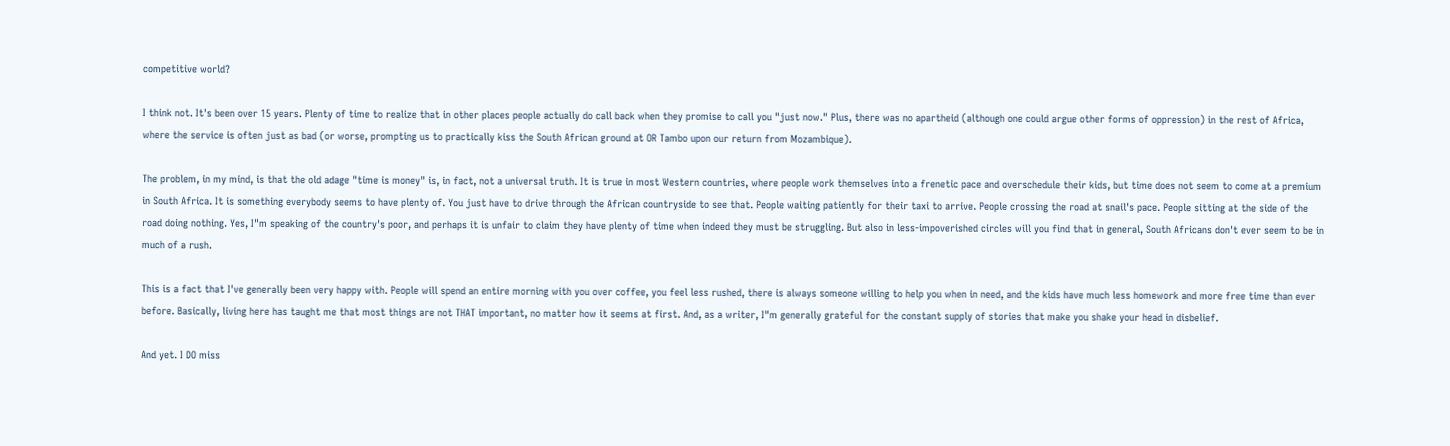competitive world?

I think not. It's been over 15 years. Plenty of time to realize that in other places people actually do call back when they promise to call you "just now." Plus, there was no apartheid (although one could argue other forms of oppression) in the rest of Africa, where the service is often just as bad (or worse, prompting us to practically kiss the South African ground at OR Tambo upon our return from Mozambique).

The problem, in my mind, is that the old adage "time is money" is, in fact, not a universal truth. It is true in most Western countries, where people work themselves into a frenetic pace and overschedule their kids, but time does not seem to come at a premium in South Africa. It is something everybody seems to have plenty of. You just have to drive through the African countryside to see that. People waiting patiently for their taxi to arrive. People crossing the road at snail's pace. People sitting at the side of the road doing nothing. Yes, I"m speaking of the country's poor, and perhaps it is unfair to claim they have plenty of time when indeed they must be struggling. But also in less-impoverished circles will you find that in general, South Africans don't ever seem to be in much of a rush.

This is a fact that I've generally been very happy with. People will spend an entire morning with you over coffee, you feel less rushed, there is always someone willing to help you when in need, and the kids have much less homework and more free time than ever before. Basically, living here has taught me that most things are not THAT important, no matter how it seems at first. And, as a writer, I"m generally grateful for the constant supply of stories that make you shake your head in disbelief.

And yet. I DO miss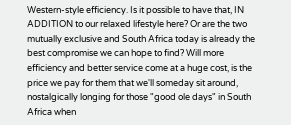Western-style efficiency. Is it possible to have that, IN ADDITION to our relaxed lifestyle here? Or are the two mutually exclusive and South Africa today is already the best compromise we can hope to find? Will more efficiency and better service come at a huge cost, is the price we pay for them that we'll someday sit around, nostalgically longing for those "good ole days" in South Africa when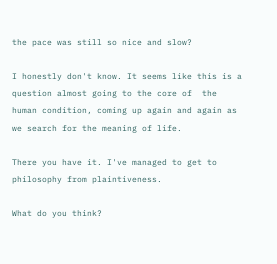the pace was still so nice and slow?

I honestly don't know. It seems like this is a question almost going to the core of  the human condition, coming up again and again as we search for the meaning of life.

There you have it. I've managed to get to philosophy from plaintiveness.

What do you think?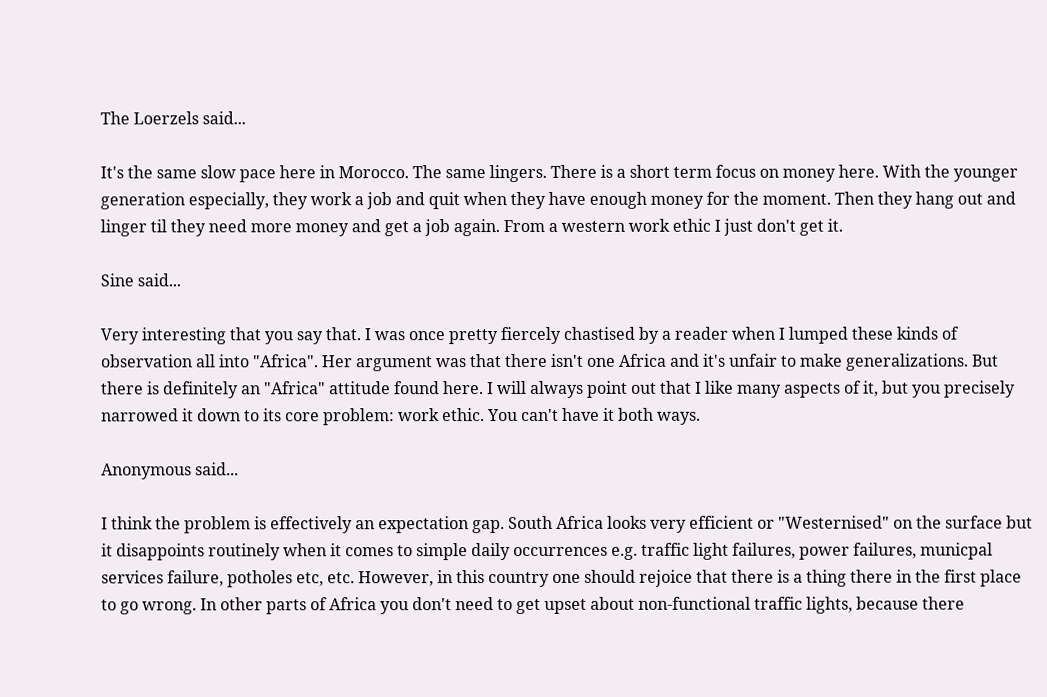The Loerzels said...

It's the same slow pace here in Morocco. The same lingers. There is a short term focus on money here. With the younger generation especially, they work a job and quit when they have enough money for the moment. Then they hang out and linger til they need more money and get a job again. From a western work ethic I just don't get it.

Sine said...

Very interesting that you say that. I was once pretty fiercely chastised by a reader when I lumped these kinds of observation all into "Africa". Her argument was that there isn't one Africa and it's unfair to make generalizations. But there is definitely an "Africa" attitude found here. I will always point out that I like many aspects of it, but you precisely narrowed it down to its core problem: work ethic. You can't have it both ways.

Anonymous said...

I think the problem is effectively an expectation gap. South Africa looks very efficient or "Westernised" on the surface but it disappoints routinely when it comes to simple daily occurrences e.g. traffic light failures, power failures, municpal services failure, potholes etc, etc. However, in this country one should rejoice that there is a thing there in the first place to go wrong. In other parts of Africa you don't need to get upset about non-functional traffic lights, because there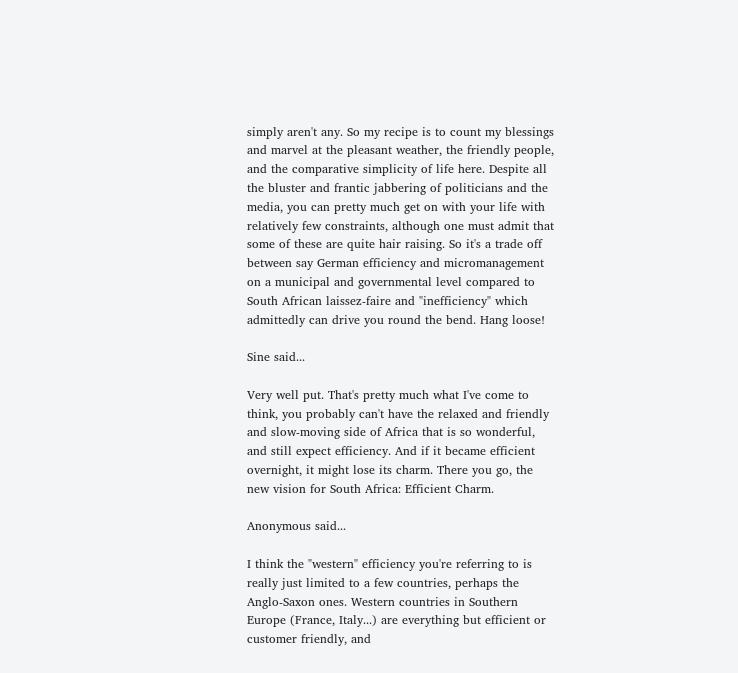simply aren't any. So my recipe is to count my blessings and marvel at the pleasant weather, the friendly people, and the comparative simplicity of life here. Despite all the bluster and frantic jabbering of politicians and the media, you can pretty much get on with your life with relatively few constraints, although one must admit that some of these are quite hair raising. So it's a trade off between say German efficiency and micromanagement on a municipal and governmental level compared to South African laissez-faire and "inefficiency" which admittedly can drive you round the bend. Hang loose!

Sine said...

Very well put. That's pretty much what I've come to think, you probably can't have the relaxed and friendly and slow-moving side of Africa that is so wonderful, and still expect efficiency. And if it became efficient overnight, it might lose its charm. There you go, the new vision for South Africa: Efficient Charm.

Anonymous said...

I think the "western" efficiency you're referring to is really just limited to a few countries, perhaps the Anglo-Saxon ones. Western countries in Southern Europe (France, Italy...) are everything but efficient or customer friendly, and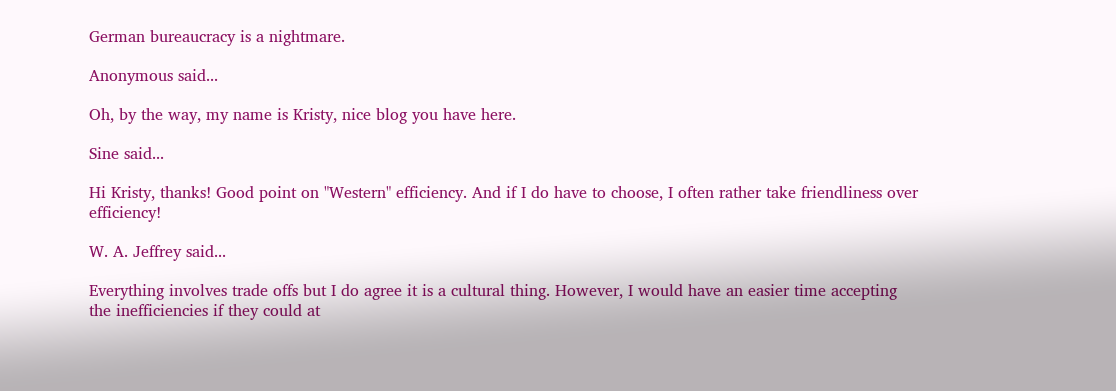German bureaucracy is a nightmare.

Anonymous said...

Oh, by the way, my name is Kristy, nice blog you have here.

Sine said...

Hi Kristy, thanks! Good point on "Western" efficiency. And if I do have to choose, I often rather take friendliness over efficiency!

W. A. Jeffrey said...

Everything involves trade offs but I do agree it is a cultural thing. However, I would have an easier time accepting the inefficiencies if they could at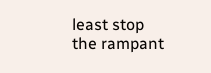least stop the rampant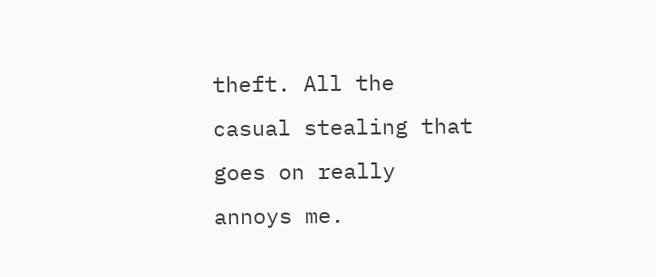theft. All the casual stealing that goes on really annoys me.